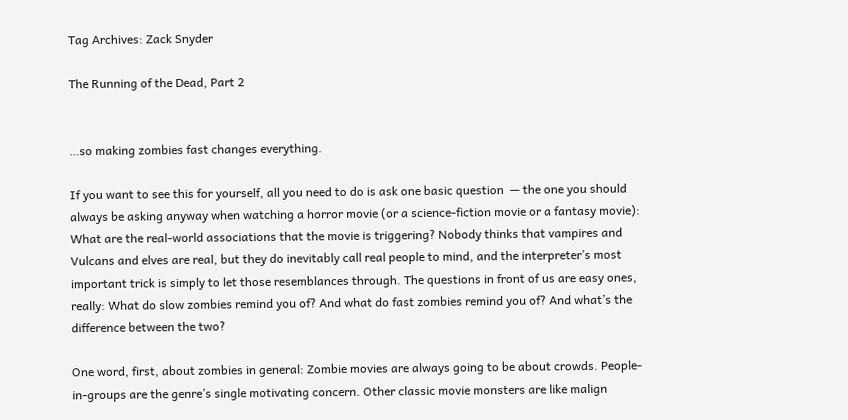Tag Archives: Zack Snyder

The Running of the Dead, Part 2


…so making zombies fast changes everything.

If you want to see this for yourself, all you need to do is ask one basic question  — the one you should always be asking anyway when watching a horror movie (or a science-fiction movie or a fantasy movie): What are the real-world associations that the movie is triggering? Nobody thinks that vampires and Vulcans and elves are real, but they do inevitably call real people to mind, and the interpreter’s most important trick is simply to let those resemblances through. The questions in front of us are easy ones, really: What do slow zombies remind you of? And what do fast zombies remind you of? And what’s the difference between the two?

One word, first, about zombies in general: Zombie movies are always going to be about crowds. People-in-groups are the genre’s single motivating concern. Other classic movie monsters are like malign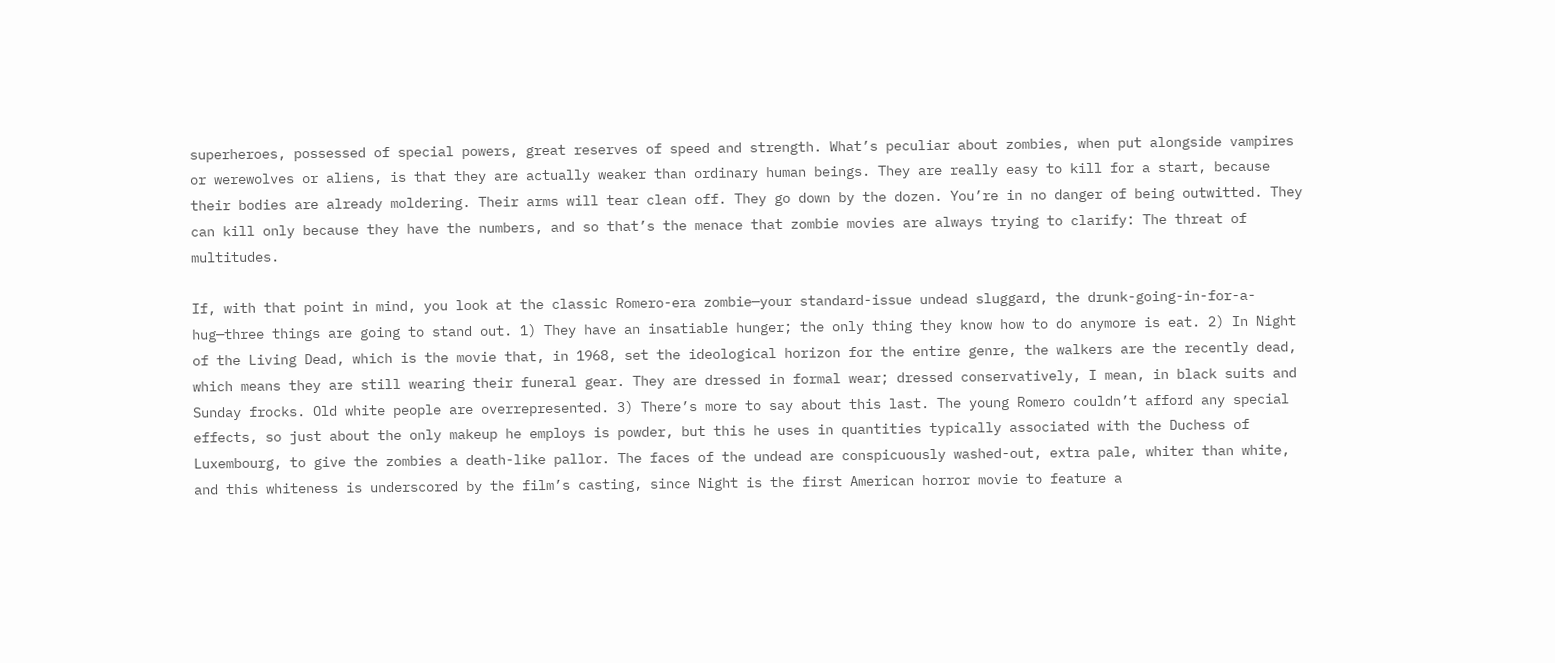superheroes, possessed of special powers, great reserves of speed and strength. What’s peculiar about zombies, when put alongside vampires or werewolves or aliens, is that they are actually weaker than ordinary human beings. They are really easy to kill for a start, because their bodies are already moldering. Their arms will tear clean off. They go down by the dozen. You’re in no danger of being outwitted. They can kill only because they have the numbers, and so that’s the menace that zombie movies are always trying to clarify: The threat of multitudes.

If, with that point in mind, you look at the classic Romero-era zombie—your standard-issue undead sluggard, the drunk-going-in-for-a-hug—three things are going to stand out. 1) They have an insatiable hunger; the only thing they know how to do anymore is eat. 2) In Night of the Living Dead, which is the movie that, in 1968, set the ideological horizon for the entire genre, the walkers are the recently dead, which means they are still wearing their funeral gear. They are dressed in formal wear; dressed conservatively, I mean, in black suits and Sunday frocks. Old white people are overrepresented. 3) There’s more to say about this last. The young Romero couldn’t afford any special effects, so just about the only makeup he employs is powder, but this he uses in quantities typically associated with the Duchess of Luxembourg, to give the zombies a death-like pallor. The faces of the undead are conspicuously washed-out, extra pale, whiter than white, and this whiteness is underscored by the film’s casting, since Night is the first American horror movie to feature a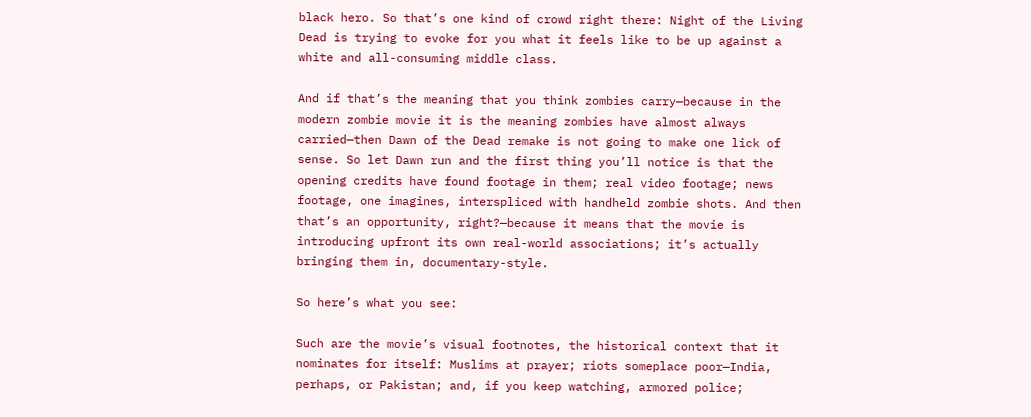black hero. So that’s one kind of crowd right there: Night of the Living Dead is trying to evoke for you what it feels like to be up against a white and all-consuming middle class.

And if that’s the meaning that you think zombies carry—because in the modern zombie movie it is the meaning zombies have almost always carried—then Dawn of the Dead remake is not going to make one lick of sense. So let Dawn run and the first thing you’ll notice is that the opening credits have found footage in them; real video footage; news footage, one imagines, interspliced with handheld zombie shots. And then that’s an opportunity, right?—because it means that the movie is introducing upfront its own real-world associations; it’s actually bringing them in, documentary-style.

So here’s what you see:

Such are the movie’s visual footnotes, the historical context that it nominates for itself: Muslims at prayer; riots someplace poor—India, perhaps, or Pakistan; and, if you keep watching, armored police;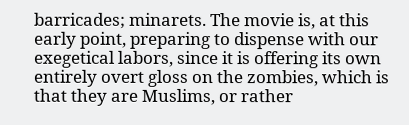barricades; minarets. The movie is, at this early point, preparing to dispense with our exegetical labors, since it is offering its own entirely overt gloss on the zombies, which is that they are Muslims, or rather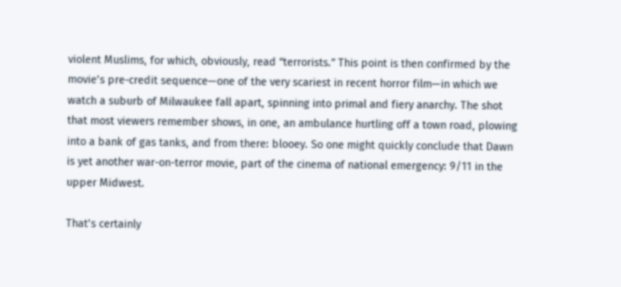violent Muslims, for which, obviously, read “terrorists.” This point is then confirmed by the movie’s pre-credit sequence—one of the very scariest in recent horror film—in which we watch a suburb of Milwaukee fall apart, spinning into primal and fiery anarchy. The shot that most viewers remember shows, in one, an ambulance hurtling off a town road, plowing into a bank of gas tanks, and from there: blooey. So one might quickly conclude that Dawn is yet another war-on-terror movie, part of the cinema of national emergency: 9/11 in the upper Midwest.

That’s certainly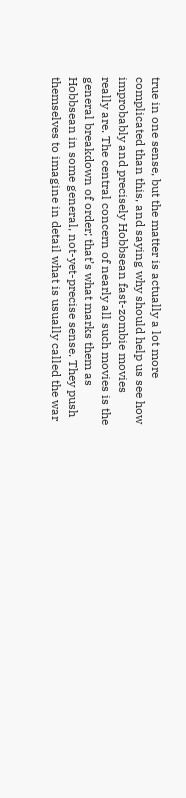true in one sense, but the matter is actually a lot more complicated than this, and saying why should help us see how improbably and precisely Hobbsean fast-zombie movies really are. The central concern of nearly all such movies is the general breakdown of order; that’s what marks them as Hobbsean in some general, not-yet-precise sense. They push themselves to imagine in detail what is usually called the war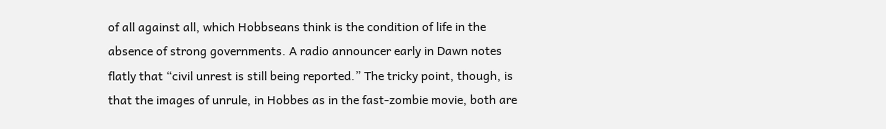of all against all, which Hobbseans think is the condition of life in the absence of strong governments. A radio announcer early in Dawn notes flatly that “civil unrest is still being reported.” The tricky point, though, is that the images of unrule, in Hobbes as in the fast-zombie movie, both are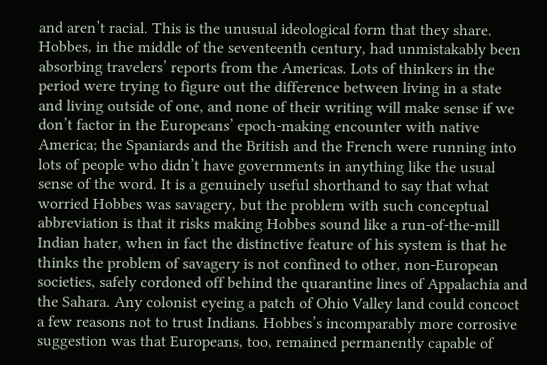and aren’t racial. This is the unusual ideological form that they share. Hobbes, in the middle of the seventeenth century, had unmistakably been absorbing travelers’ reports from the Americas. Lots of thinkers in the period were trying to figure out the difference between living in a state and living outside of one, and none of their writing will make sense if we don’t factor in the Europeans’ epoch-making encounter with native America; the Spaniards and the British and the French were running into lots of people who didn’t have governments in anything like the usual sense of the word. It is a genuinely useful shorthand to say that what worried Hobbes was savagery, but the problem with such conceptual abbreviation is that it risks making Hobbes sound like a run-of-the-mill Indian hater, when in fact the distinctive feature of his system is that he thinks the problem of savagery is not confined to other, non-European societies, safely cordoned off behind the quarantine lines of Appalachia and the Sahara. Any colonist eyeing a patch of Ohio Valley land could concoct a few reasons not to trust Indians. Hobbes’s incomparably more corrosive suggestion was that Europeans, too, remained permanently capable of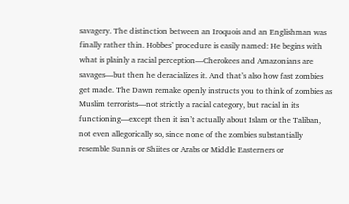savagery. The distinction between an Iroquois and an Englishman was finally rather thin. Hobbes’ procedure is easily named: He begins with what is plainly a racial perception—Cherokees and Amazonians are savages—but then he deracializes it. And that’s also how fast zombies get made. The Dawn remake openly instructs you to think of zombies as Muslim terrorists—not strictly a racial category, but racial in its functioning—except then it isn’t actually about Islam or the Taliban, not even allegorically so, since none of the zombies substantially resemble Sunnis or Shiites or Arabs or Middle Easterners or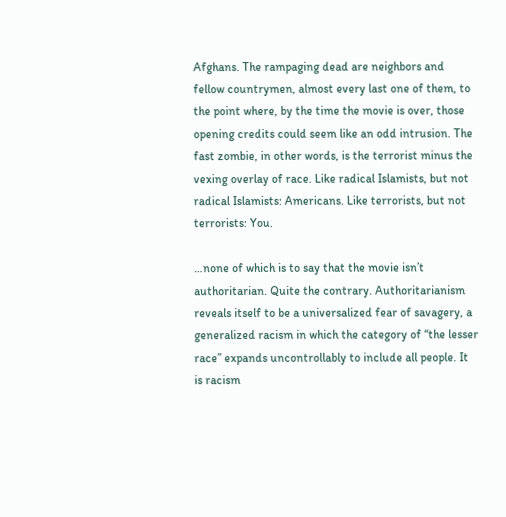Afghans. The rampaging dead are neighbors and fellow countrymen, almost every last one of them, to the point where, by the time the movie is over, those opening credits could seem like an odd intrusion. The fast zombie, in other words, is the terrorist minus the vexing overlay of race. Like radical Islamists, but not radical Islamists: Americans. Like terrorists, but not terrorists: You.

…none of which is to say that the movie isn’t authoritarian. Quite the contrary. Authoritarianism reveals itself to be a universalized fear of savagery, a generalized racism in which the category of “the lesser race” expands uncontrollably to include all people. It is racism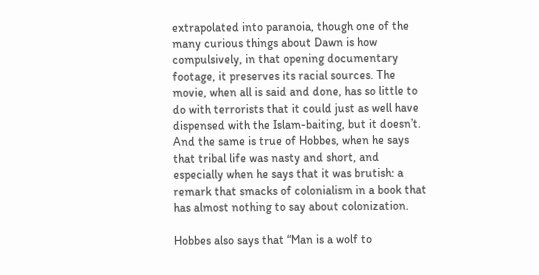extrapolated into paranoia, though one of the many curious things about Dawn is how compulsively, in that opening documentary footage, it preserves its racial sources. The movie, when all is said and done, has so little to do with terrorists that it could just as well have dispensed with the Islam-baiting, but it doesn’t. And the same is true of Hobbes, when he says that tribal life was nasty and short, and especially when he says that it was brutish: a remark that smacks of colonialism in a book that has almost nothing to say about colonization.

Hobbes also says that “Man is a wolf to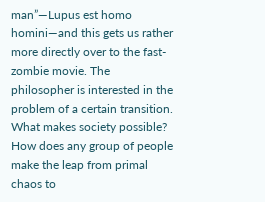man”—Lupus est homo homini—and this gets us rather more directly over to the fast-zombie movie. The philosopher is interested in the problem of a certain transition. What makes society possible? How does any group of people make the leap from primal chaos to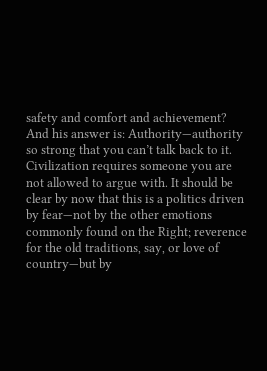safety and comfort and achievement? And his answer is: Authority—authority so strong that you can’t talk back to it. Civilization requires someone you are not allowed to argue with. It should be clear by now that this is a politics driven by fear—not by the other emotions commonly found on the Right; reverence for the old traditions, say, or love of country—but by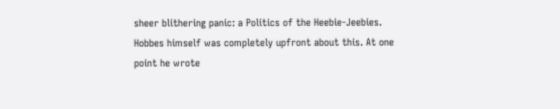sheer blithering panic: a Politics of the Heebie-Jeebies. Hobbes himself was completely upfront about this. At one point he wrote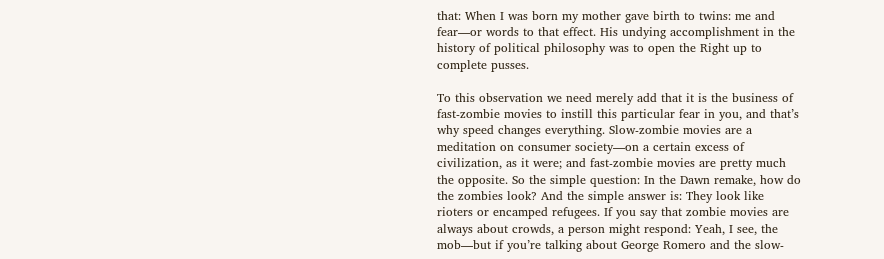that: When I was born my mother gave birth to twins: me and fear—or words to that effect. His undying accomplishment in the history of political philosophy was to open the Right up to complete pusses.

To this observation we need merely add that it is the business of fast-zombie movies to instill this particular fear in you, and that’s why speed changes everything. Slow-zombie movies are a meditation on consumer society—on a certain excess of civilization, as it were; and fast-zombie movies are pretty much the opposite. So the simple question: In the Dawn remake, how do the zombies look? And the simple answer is: They look like rioters or encamped refugees. If you say that zombie movies are always about crowds, a person might respond: Yeah, I see, the mob—but if you’re talking about George Romero and the slow-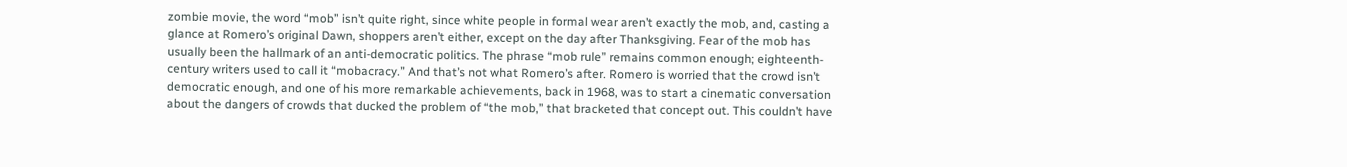zombie movie, the word “mob” isn’t quite right, since white people in formal wear aren’t exactly the mob, and, casting a glance at Romero’s original Dawn, shoppers aren’t either, except on the day after Thanksgiving. Fear of the mob has usually been the hallmark of an anti-democratic politics. The phrase “mob rule” remains common enough; eighteenth-century writers used to call it “mobacracy.” And that’s not what Romero’s after. Romero is worried that the crowd isn’t democratic enough, and one of his more remarkable achievements, back in 1968, was to start a cinematic conversation about the dangers of crowds that ducked the problem of “the mob,” that bracketed that concept out. This couldn’t have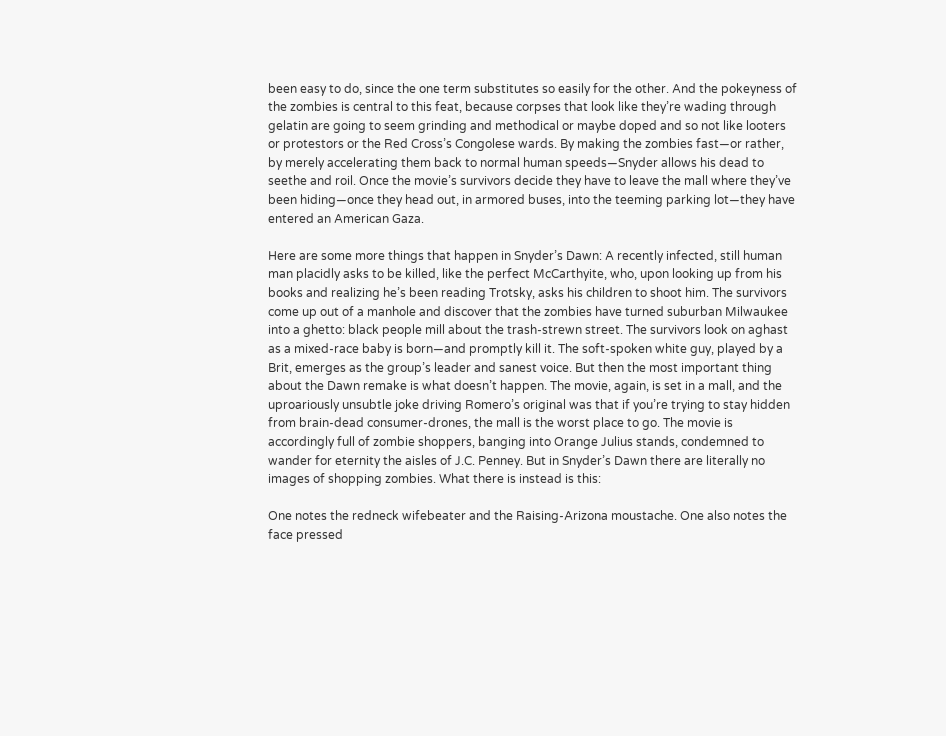been easy to do, since the one term substitutes so easily for the other. And the pokeyness of the zombies is central to this feat, because corpses that look like they’re wading through gelatin are going to seem grinding and methodical or maybe doped and so not like looters or protestors or the Red Cross’s Congolese wards. By making the zombies fast—or rather, by merely accelerating them back to normal human speeds—Snyder allows his dead to seethe and roil. Once the movie’s survivors decide they have to leave the mall where they’ve been hiding—once they head out, in armored buses, into the teeming parking lot—they have entered an American Gaza.

Here are some more things that happen in Snyder’s Dawn: A recently infected, still human man placidly asks to be killed, like the perfect McCarthyite, who, upon looking up from his books and realizing he’s been reading Trotsky, asks his children to shoot him. The survivors come up out of a manhole and discover that the zombies have turned suburban Milwaukee into a ghetto: black people mill about the trash-strewn street. The survivors look on aghast as a mixed-race baby is born—and promptly kill it. The soft-spoken white guy, played by a Brit, emerges as the group’s leader and sanest voice. But then the most important thing about the Dawn remake is what doesn’t happen. The movie, again, is set in a mall, and the uproariously unsubtle joke driving Romero’s original was that if you’re trying to stay hidden from brain-dead consumer-drones, the mall is the worst place to go. The movie is accordingly full of zombie shoppers, banging into Orange Julius stands, condemned to wander for eternity the aisles of J.C. Penney. But in Snyder’s Dawn there are literally no images of shopping zombies. What there is instead is this:

One notes the redneck wifebeater and the Raising-Arizona moustache. One also notes the face pressed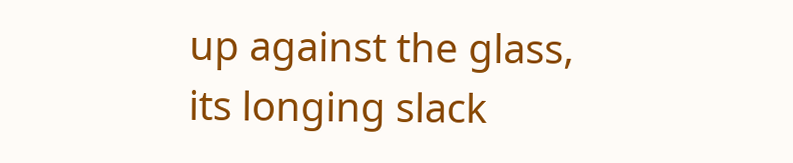up against the glass, its longing slack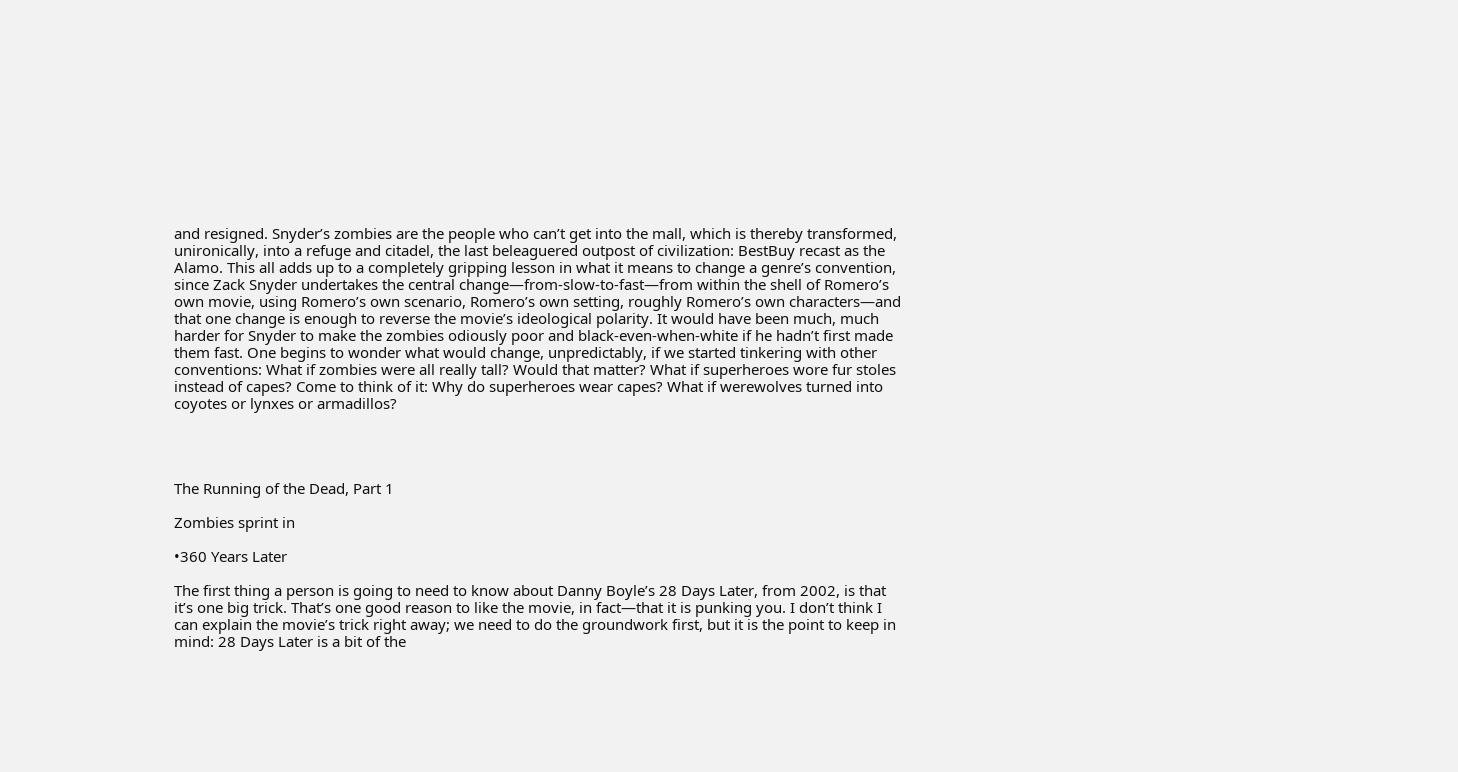and resigned. Snyder’s zombies are the people who can’t get into the mall, which is thereby transformed, unironically, into a refuge and citadel, the last beleaguered outpost of civilization: BestBuy recast as the Alamo. This all adds up to a completely gripping lesson in what it means to change a genre’s convention, since Zack Snyder undertakes the central change—from-slow-to-fast—from within the shell of Romero’s own movie, using Romero’s own scenario, Romero’s own setting, roughly Romero’s own characters—and that one change is enough to reverse the movie’s ideological polarity. It would have been much, much harder for Snyder to make the zombies odiously poor and black-even-when-white if he hadn’t first made them fast. One begins to wonder what would change, unpredictably, if we started tinkering with other conventions: What if zombies were all really tall? Would that matter? What if superheroes wore fur stoles instead of capes? Come to think of it: Why do superheroes wear capes? What if werewolves turned into coyotes or lynxes or armadillos?




The Running of the Dead, Part 1

Zombies sprint in

•360 Years Later

The first thing a person is going to need to know about Danny Boyle’s 28 Days Later, from 2002, is that it’s one big trick. That’s one good reason to like the movie, in fact—that it is punking you. I don’t think I can explain the movie’s trick right away; we need to do the groundwork first, but it is the point to keep in mind: 28 Days Later is a bit of the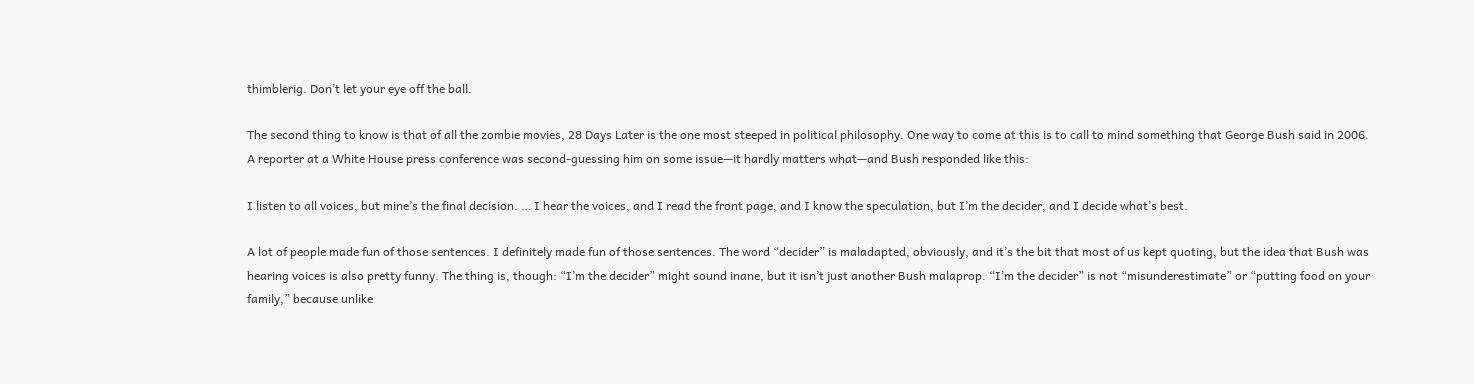thimblerig. Don’t let your eye off the ball.

The second thing to know is that of all the zombie movies, 28 Days Later is the one most steeped in political philosophy. One way to come at this is to call to mind something that George Bush said in 2006. A reporter at a White House press conference was second-guessing him on some issue—it hardly matters what—and Bush responded like this:

I listen to all voices, but mine’s the final decision. … I hear the voices, and I read the front page, and I know the speculation, but I’m the decider, and I decide what’s best.

A lot of people made fun of those sentences. I definitely made fun of those sentences. The word “decider” is maladapted, obviously, and it’s the bit that most of us kept quoting, but the idea that Bush was hearing voices is also pretty funny. The thing is, though: “I’m the decider” might sound inane, but it isn’t just another Bush malaprop. “I’m the decider” is not “misunderestimate” or “putting food on your family,” because unlike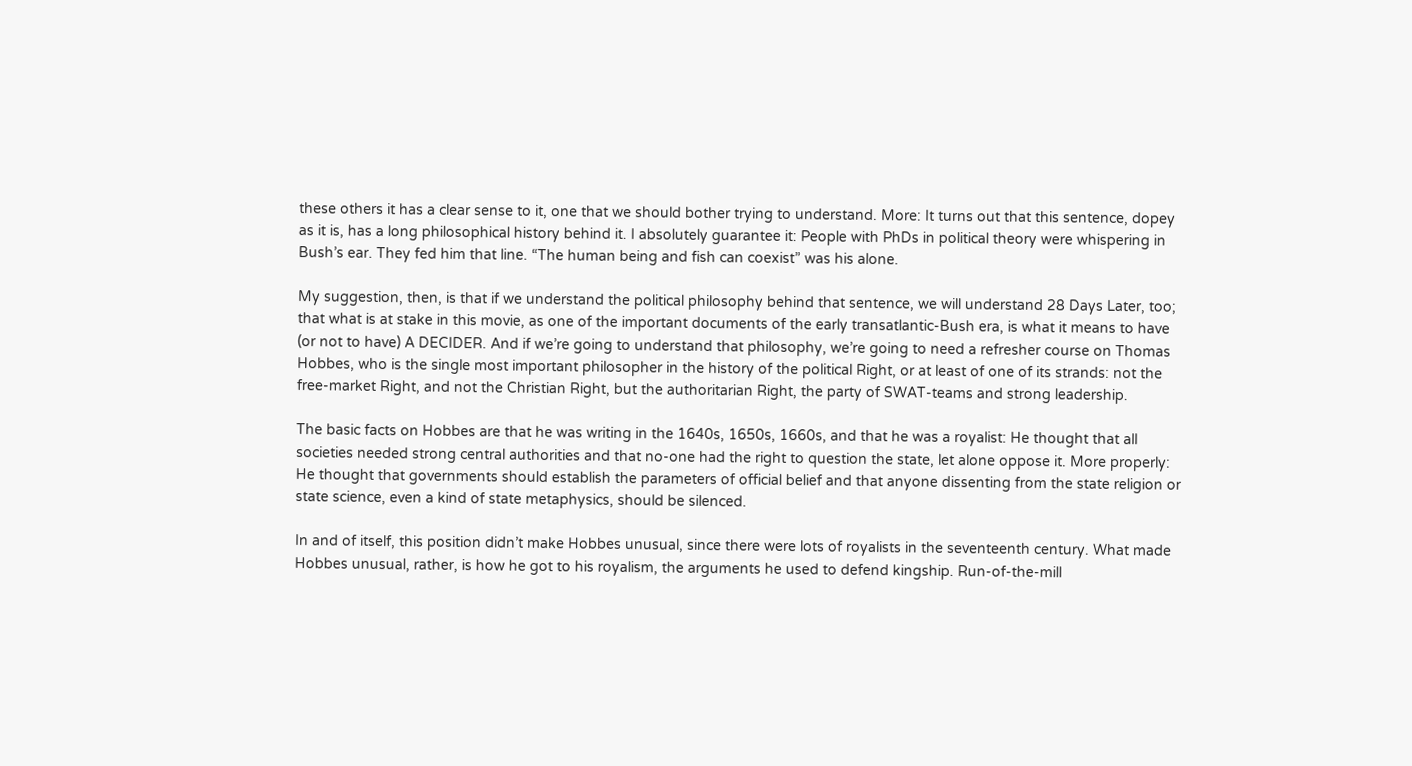these others it has a clear sense to it, one that we should bother trying to understand. More: It turns out that this sentence, dopey as it is, has a long philosophical history behind it. I absolutely guarantee it: People with PhDs in political theory were whispering in Bush’s ear. They fed him that line. “The human being and fish can coexist” was his alone.

My suggestion, then, is that if we understand the political philosophy behind that sentence, we will understand 28 Days Later, too; that what is at stake in this movie, as one of the important documents of the early transatlantic-Bush era, is what it means to have (or not to have) A DECIDER. And if we’re going to understand that philosophy, we’re going to need a refresher course on Thomas Hobbes, who is the single most important philosopher in the history of the political Right, or at least of one of its strands: not the free-market Right, and not the Christian Right, but the authoritarian Right, the party of SWAT-teams and strong leadership.

The basic facts on Hobbes are that he was writing in the 1640s, 1650s, 1660s, and that he was a royalist: He thought that all societies needed strong central authorities and that no-one had the right to question the state, let alone oppose it. More properly: He thought that governments should establish the parameters of official belief and that anyone dissenting from the state religion or state science, even a kind of state metaphysics, should be silenced.

In and of itself, this position didn’t make Hobbes unusual, since there were lots of royalists in the seventeenth century. What made Hobbes unusual, rather, is how he got to his royalism, the arguments he used to defend kingship. Run-of-the-mill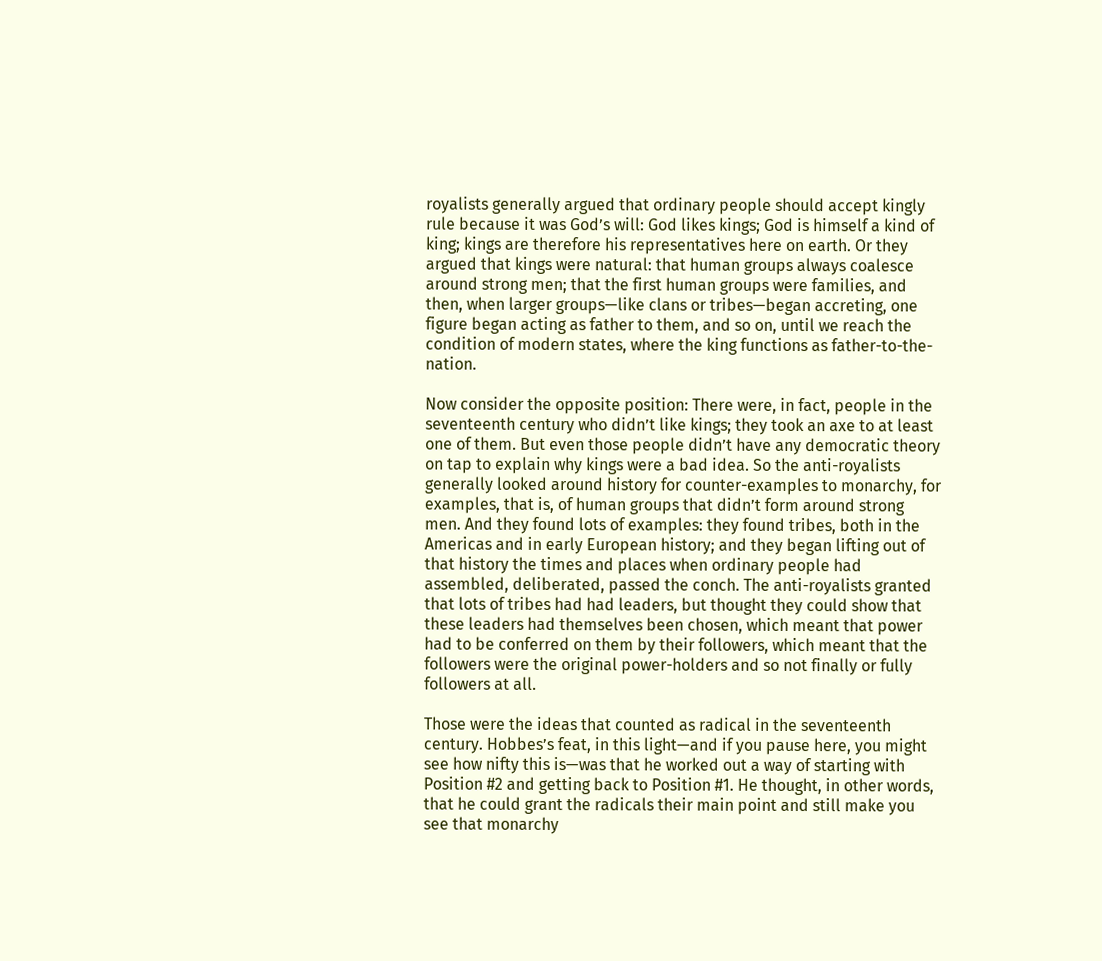royalists generally argued that ordinary people should accept kingly rule because it was God’s will: God likes kings; God is himself a kind of king; kings are therefore his representatives here on earth. Or they argued that kings were natural: that human groups always coalesce around strong men; that the first human groups were families, and then, when larger groups—like clans or tribes—began accreting, one figure began acting as father to them, and so on, until we reach the condition of modern states, where the king functions as father-to-the-nation.

Now consider the opposite position: There were, in fact, people in the seventeenth century who didn’t like kings; they took an axe to at least one of them. But even those people didn’t have any democratic theory on tap to explain why kings were a bad idea. So the anti-royalists generally looked around history for counter-examples to monarchy, for examples, that is, of human groups that didn’t form around strong men. And they found lots of examples: they found tribes, both in the Americas and in early European history; and they began lifting out of that history the times and places when ordinary people had assembled, deliberated, passed the conch. The anti-royalists granted that lots of tribes had had leaders, but thought they could show that these leaders had themselves been chosen, which meant that power had to be conferred on them by their followers, which meant that the followers were the original power-holders and so not finally or fully followers at all.

Those were the ideas that counted as radical in the seventeenth century. Hobbes’s feat, in this light—and if you pause here, you might see how nifty this is—was that he worked out a way of starting with Position #2 and getting back to Position #1. He thought, in other words, that he could grant the radicals their main point and still make you see that monarchy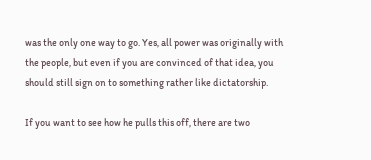was the only one way to go. Yes, all power was originally with the people, but even if you are convinced of that idea, you should still sign on to something rather like dictatorship.

If you want to see how he pulls this off, there are two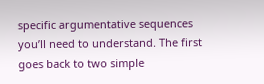specific argumentative sequences you’ll need to understand. The first goes back to two simple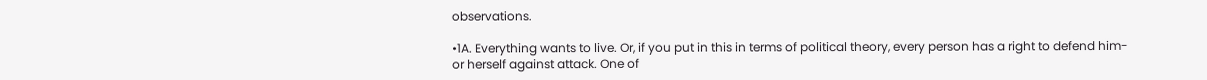observations.

•1A. Everything wants to live. Or, if you put in this in terms of political theory, every person has a right to defend him- or herself against attack. One of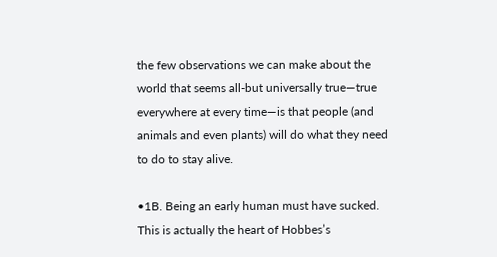the few observations we can make about the world that seems all-but universally true—true everywhere at every time—is that people (and animals and even plants) will do what they need to do to stay alive.

•1B. Being an early human must have sucked. This is actually the heart of Hobbes’s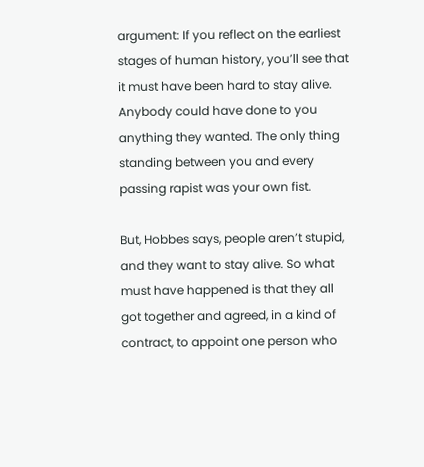argument: If you reflect on the earliest stages of human history, you’ll see that it must have been hard to stay alive. Anybody could have done to you anything they wanted. The only thing standing between you and every passing rapist was your own fist.

But, Hobbes says, people aren’t stupid, and they want to stay alive. So what must have happened is that they all got together and agreed, in a kind of contract, to appoint one person who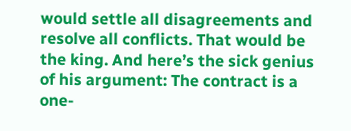would settle all disagreements and resolve all conflicts. That would be the king. And here’s the sick genius of his argument: The contract is a one-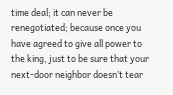time deal; it can never be renegotiated; because once you have agreed to give all power to the king, just to be sure that your next-door neighbor doesn’t tear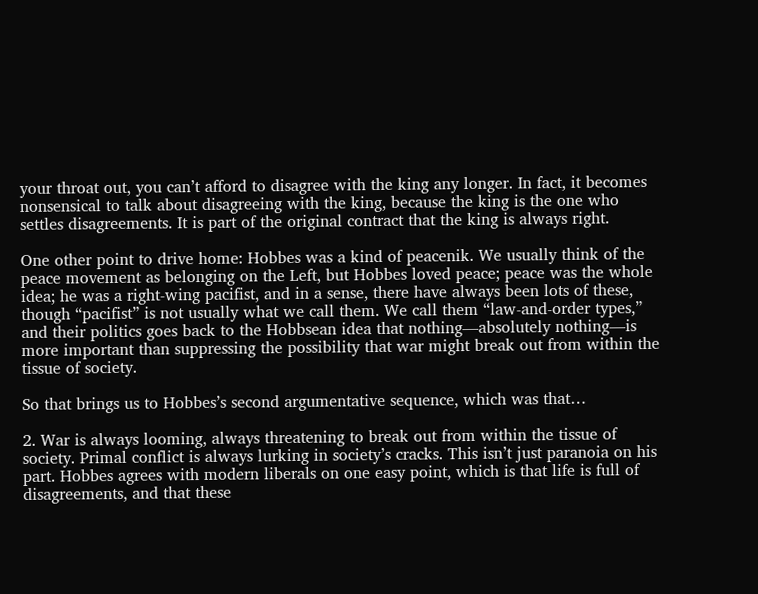your throat out, you can’t afford to disagree with the king any longer. In fact, it becomes nonsensical to talk about disagreeing with the king, because the king is the one who settles disagreements. It is part of the original contract that the king is always right.

One other point to drive home: Hobbes was a kind of peacenik. We usually think of the peace movement as belonging on the Left, but Hobbes loved peace; peace was the whole idea; he was a right-wing pacifist, and in a sense, there have always been lots of these, though “pacifist” is not usually what we call them. We call them “law-and-order types,” and their politics goes back to the Hobbsean idea that nothing—absolutely nothing—is more important than suppressing the possibility that war might break out from within the tissue of society.

So that brings us to Hobbes’s second argumentative sequence, which was that…

2. War is always looming, always threatening to break out from within the tissue of society. Primal conflict is always lurking in society’s cracks. This isn’t just paranoia on his part. Hobbes agrees with modern liberals on one easy point, which is that life is full of disagreements, and that these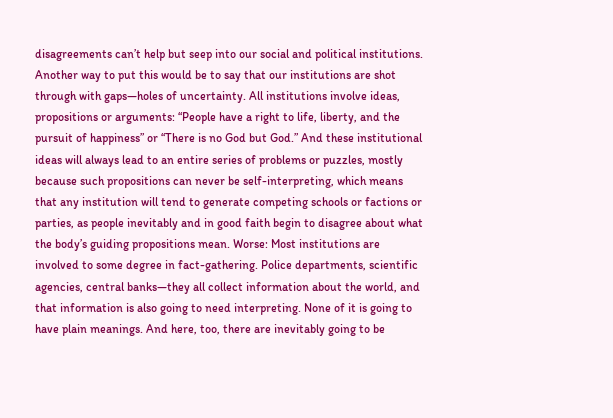disagreements can’t help but seep into our social and political institutions. Another way to put this would be to say that our institutions are shot through with gaps—holes of uncertainty. All institutions involve ideas, propositions or arguments: “People have a right to life, liberty, and the pursuit of happiness” or “There is no God but God.” And these institutional ideas will always lead to an entire series of problems or puzzles, mostly because such propositions can never be self-interpreting, which means that any institution will tend to generate competing schools or factions or parties, as people inevitably and in good faith begin to disagree about what the body’s guiding propositions mean. Worse: Most institutions are involved to some degree in fact-gathering. Police departments, scientific agencies, central banks—they all collect information about the world, and that information is also going to need interpreting. None of it is going to have plain meanings. And here, too, there are inevitably going to be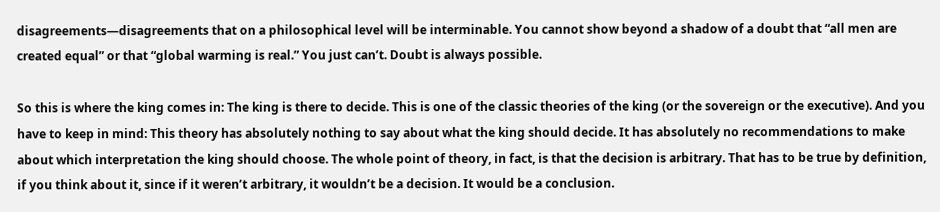disagreements—disagreements that on a philosophical level will be interminable. You cannot show beyond a shadow of a doubt that “all men are created equal” or that “global warming is real.” You just can’t. Doubt is always possible.

So this is where the king comes in: The king is there to decide. This is one of the classic theories of the king (or the sovereign or the executive). And you have to keep in mind: This theory has absolutely nothing to say about what the king should decide. It has absolutely no recommendations to make about which interpretation the king should choose. The whole point of theory, in fact, is that the decision is arbitrary. That has to be true by definition, if you think about it, since if it weren’t arbitrary, it wouldn’t be a decision. It would be a conclusion.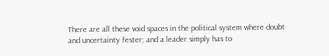There are all these void spaces in the political system where doubt and uncertainty fester; and a leader simply has to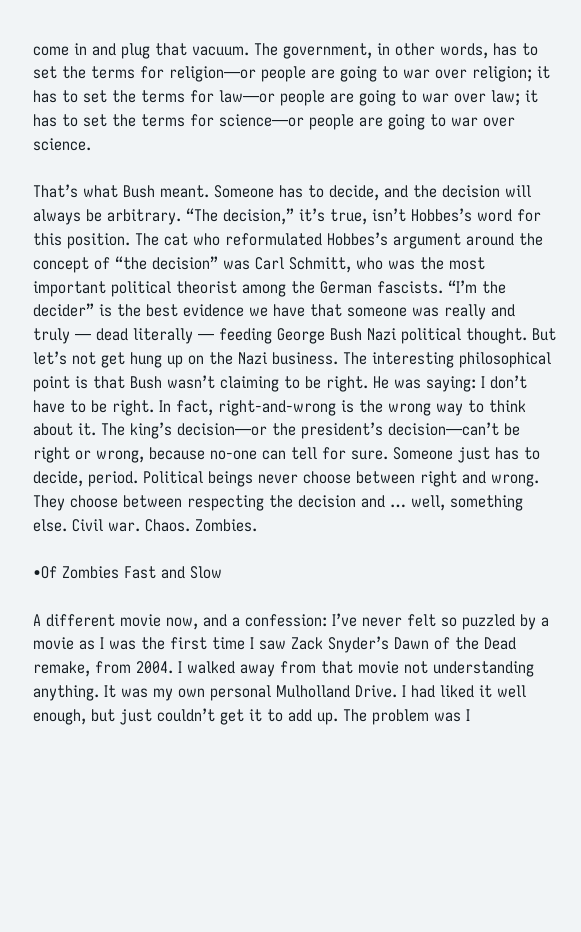come in and plug that vacuum. The government, in other words, has to set the terms for religion—or people are going to war over religion; it has to set the terms for law—or people are going to war over law; it has to set the terms for science—or people are going to war over science.

That’s what Bush meant. Someone has to decide, and the decision will always be arbitrary. “The decision,” it’s true, isn’t Hobbes’s word for this position. The cat who reformulated Hobbes’s argument around the concept of “the decision” was Carl Schmitt, who was the most important political theorist among the German fascists. “I’m the decider” is the best evidence we have that someone was really and truly — dead literally — feeding George Bush Nazi political thought. But let’s not get hung up on the Nazi business. The interesting philosophical point is that Bush wasn’t claiming to be right. He was saying: I don’t have to be right. In fact, right-and-wrong is the wrong way to think about it. The king’s decision—or the president’s decision—can’t be right or wrong, because no-one can tell for sure. Someone just has to decide, period. Political beings never choose between right and wrong. They choose between respecting the decision and … well, something else. Civil war. Chaos. Zombies.

•Of Zombies Fast and Slow

A different movie now, and a confession: I’ve never felt so puzzled by a movie as I was the first time I saw Zack Snyder’s Dawn of the Dead remake, from 2004. I walked away from that movie not understanding anything. It was my own personal Mulholland Drive. I had liked it well enough, but just couldn’t get it to add up. The problem was I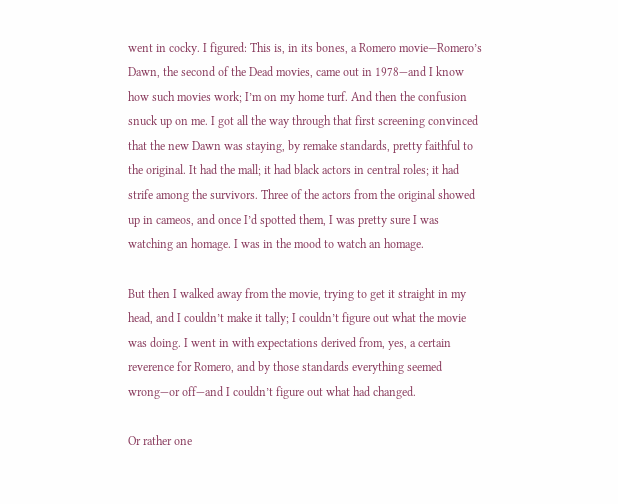went in cocky. I figured: This is, in its bones, a Romero movie—Romero’s Dawn, the second of the Dead movies, came out in 1978—and I know how such movies work; I’m on my home turf. And then the confusion snuck up on me. I got all the way through that first screening convinced that the new Dawn was staying, by remake standards, pretty faithful to the original. It had the mall; it had black actors in central roles; it had strife among the survivors. Three of the actors from the original showed up in cameos, and once I’d spotted them, I was pretty sure I was watching an homage. I was in the mood to watch an homage.

But then I walked away from the movie, trying to get it straight in my head, and I couldn’t make it tally; I couldn’t figure out what the movie was doing. I went in with expectations derived from, yes, a certain reverence for Romero, and by those standards everything seemed wrong—or off—and I couldn’t figure out what had changed.

Or rather one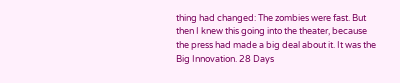thing had changed: The zombies were fast. But then I knew this going into the theater, because the press had made a big deal about it. It was the Big Innovation. 28 Days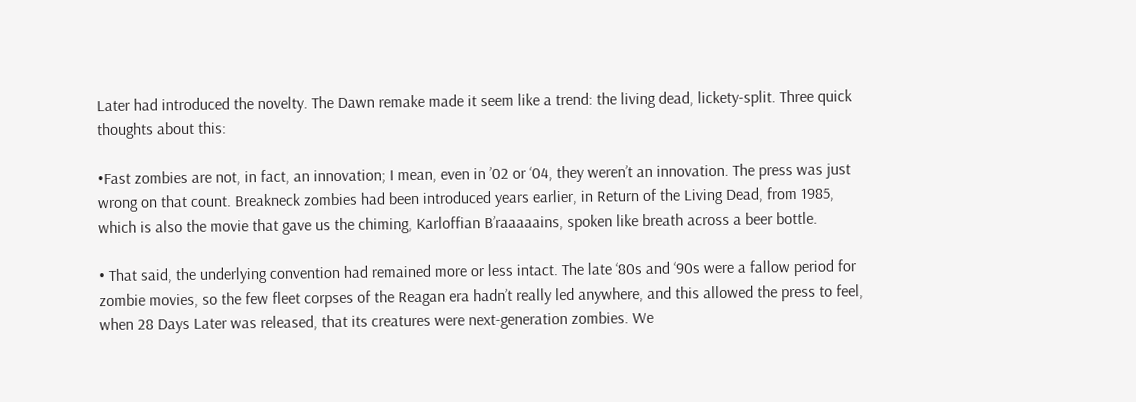Later had introduced the novelty. The Dawn remake made it seem like a trend: the living dead, lickety-split. Three quick thoughts about this:

•Fast zombies are not, in fact, an innovation; I mean, even in ’02 or ‘04, they weren’t an innovation. The press was just wrong on that count. Breakneck zombies had been introduced years earlier, in Return of the Living Dead, from 1985, which is also the movie that gave us the chiming, Karloffian B’raaaaains, spoken like breath across a beer bottle.

• That said, the underlying convention had remained more or less intact. The late ‘80s and ‘90s were a fallow period for zombie movies, so the few fleet corpses of the Reagan era hadn’t really led anywhere, and this allowed the press to feel, when 28 Days Later was released, that its creatures were next-generation zombies. We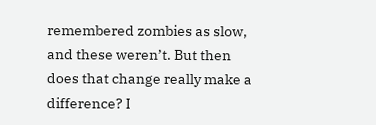remembered zombies as slow, and these weren’t. But then does that change really make a difference? I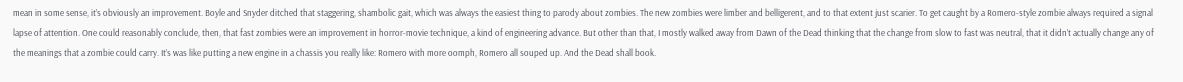mean in some sense, it’s obviously an improvement. Boyle and Snyder ditched that staggering, shambolic gait, which was always the easiest thing to parody about zombies. The new zombies were limber and belligerent, and to that extent just scarier. To get caught by a Romero-style zombie always required a signal lapse of attention. One could reasonably conclude, then, that fast zombies were an improvement in horror-movie technique, a kind of engineering advance. But other than that, I mostly walked away from Dawn of the Dead thinking that the change from slow to fast was neutral, that it didn’t actually change any of the meanings that a zombie could carry. It’s was like putting a new engine in a chassis you really like: Romero with more oomph, Romero all souped up. And the Dead shall book.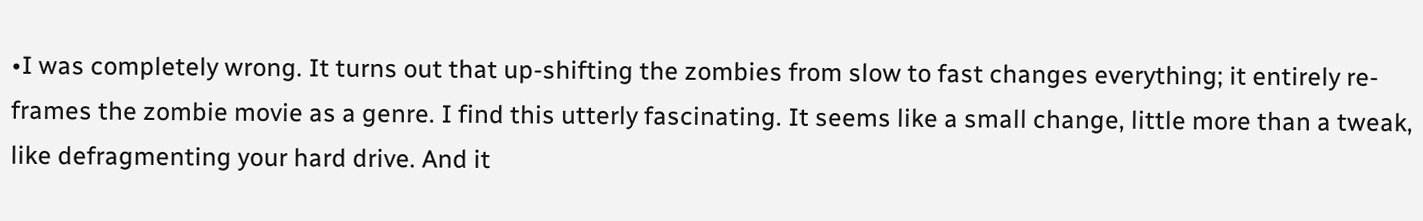•I was completely wrong. It turns out that up-shifting the zombies from slow to fast changes everything; it entirely re-frames the zombie movie as a genre. I find this utterly fascinating. It seems like a small change, little more than a tweak, like defragmenting your hard drive. And it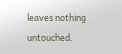leaves nothing untouched.